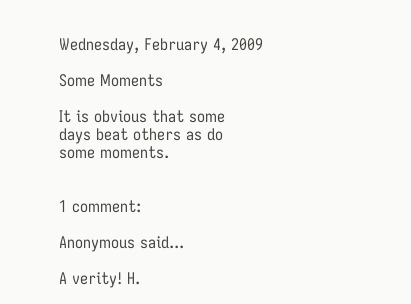Wednesday, February 4, 2009

Some Moments

It is obvious that some
days beat others as do
some moments.


1 comment:

Anonymous said...

A verity! H.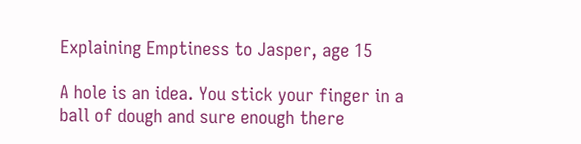Explaining Emptiness to Jasper, age 15

A hole is an idea. You stick your finger in a ball of dough and sure enough there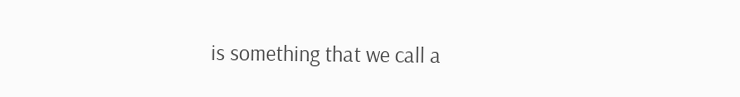is something that we call a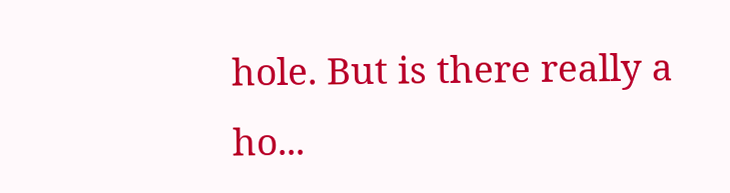hole. But is there really a ho...